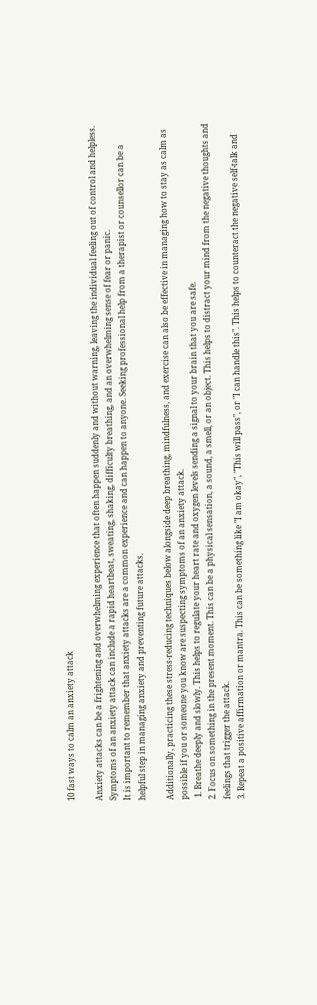10 fast ways to calm an anxiety attack

Anxiety attacks can be a frightening and overwhelming experience that often happen suddenly and without warning, leaving the individual feeling out of control and helpless.
Symptoms of an anxiety attack can include a rapid heartbeat, sweating, shaking, difficulty breathing, and an overwhelming sense of fear or panic.
It is important to remember that anxiety attacks are a common experience and can happen to anyone. Seeking professional help from a therapist or counsellor can be a helpful step in managing anxiety and preventing future attacks.

Additionally, practicing these stress-reducing techniques below alongside deep breathing, mindfulness, and exercise can also be effective in managing how to stay as calm as possible if you or someone you know are suspecting symptoms of an anxiety attack.
 1. Breathe deeply and slowly. This helps to regulate your heart rate and oxygen levels sending a signal to your brain that you are safe.
2. Focus on something in the present moment. This can be a physical sensation, a sound, a smell, or an object. This helps to distract your mind from the negative thoughts and feelings that trigger the attack.
3. Repeat a positive affirmation or mantra. This can be something like "I am okay", "This will pass", or "I can handle this". This helps to counteract the negative self-talk and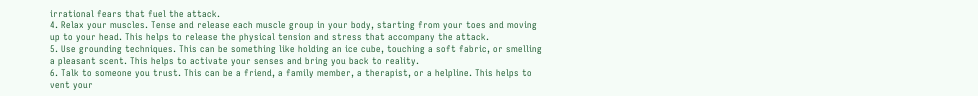irrational fears that fuel the attack.
4. Relax your muscles. Tense and release each muscle group in your body, starting from your toes and moving up to your head. This helps to release the physical tension and stress that accompany the attack.
5. Use grounding techniques. This can be something like holding an ice cube, touching a soft fabric, or smelling a pleasant scent. This helps to activate your senses and bring you back to reality.
6. Talk to someone you trust. This can be a friend, a family member, a therapist, or a helpline. This helps to vent your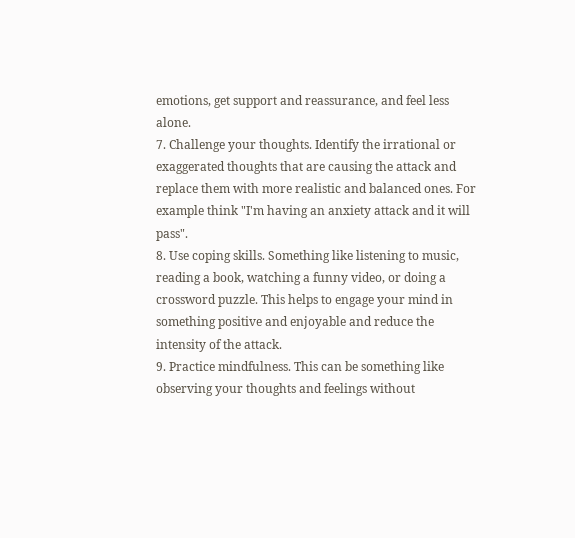emotions, get support and reassurance, and feel less alone.
7. Challenge your thoughts. Identify the irrational or exaggerated thoughts that are causing the attack and replace them with more realistic and balanced ones. For example think "I'm having an anxiety attack and it will pass".
8. Use coping skills. Something like listening to music, reading a book, watching a funny video, or doing a crossword puzzle. This helps to engage your mind in something positive and enjoyable and reduce the intensity of the attack.
9. Practice mindfulness. This can be something like observing your thoughts and feelings without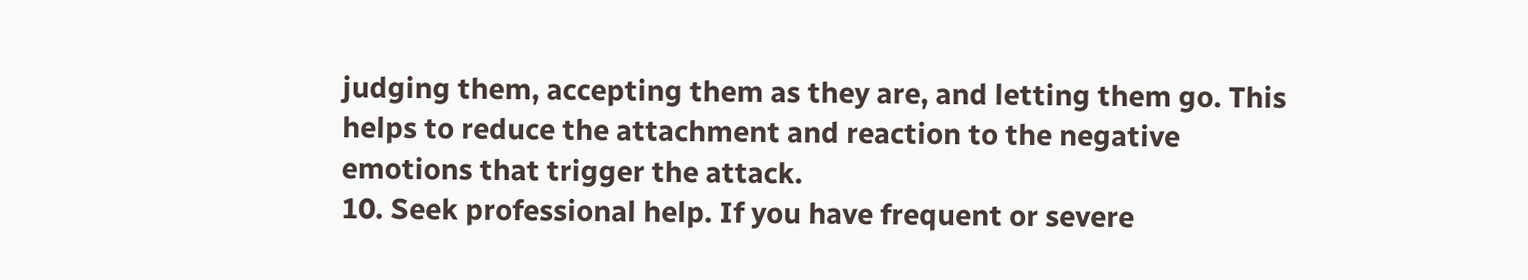judging them, accepting them as they are, and letting them go. This helps to reduce the attachment and reaction to the negative emotions that trigger the attack.
10. Seek professional help. If you have frequent or severe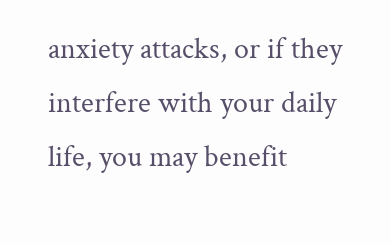anxiety attacks, or if they interfere with your daily life, you may benefit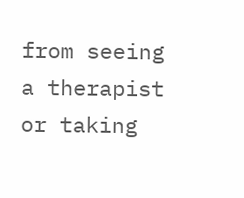from seeing a therapist or taking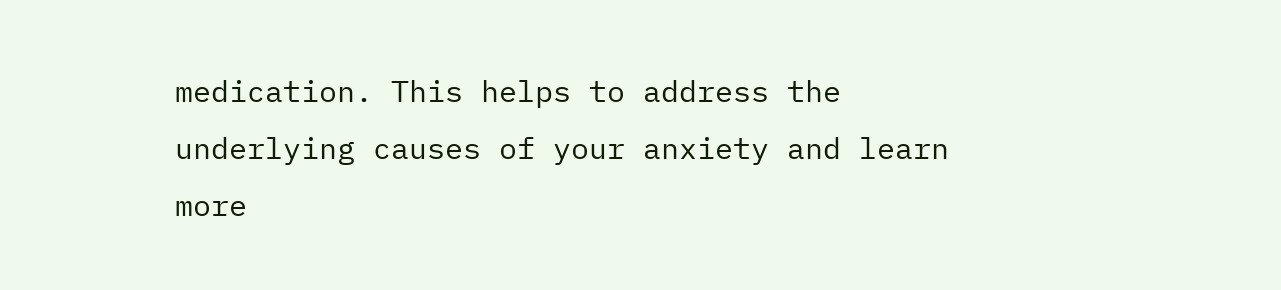medication. This helps to address the underlying causes of your anxiety and learn more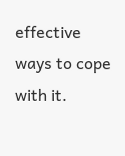effective ways to cope with it.